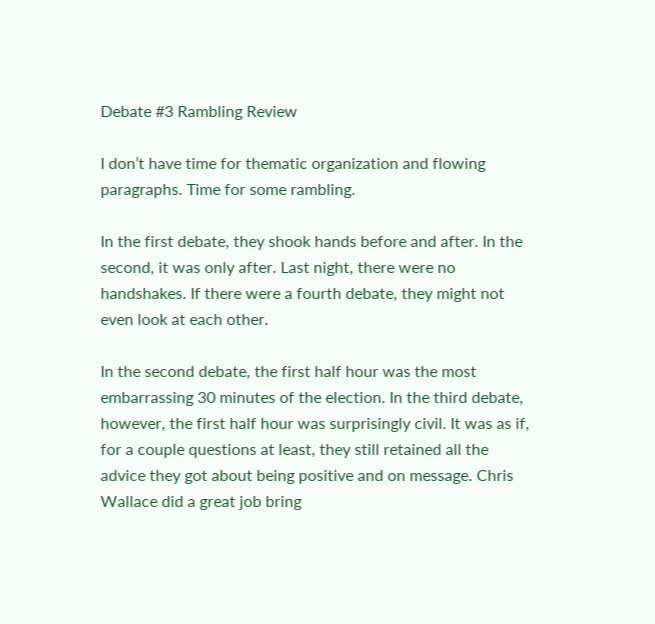Debate #3 Rambling Review

I don’t have time for thematic organization and flowing paragraphs. Time for some rambling.

In the first debate, they shook hands before and after. In the second, it was only after. Last night, there were no handshakes. If there were a fourth debate, they might not even look at each other.

In the second debate, the first half hour was the most embarrassing 30 minutes of the election. In the third debate, however, the first half hour was surprisingly civil. It was as if, for a couple questions at least, they still retained all the advice they got about being positive and on message. Chris Wallace did a great job bring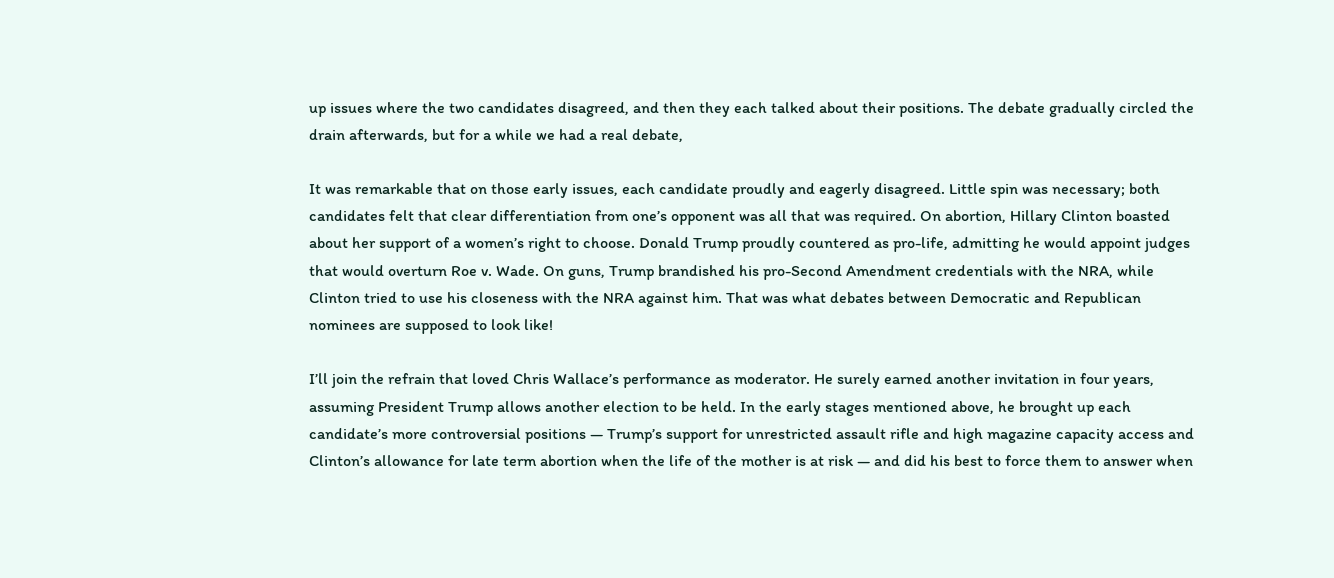up issues where the two candidates disagreed, and then they each talked about their positions. The debate gradually circled the drain afterwards, but for a while we had a real debate,

It was remarkable that on those early issues, each candidate proudly and eagerly disagreed. Little spin was necessary; both candidates felt that clear differentiation from one’s opponent was all that was required. On abortion, Hillary Clinton boasted about her support of a women’s right to choose. Donald Trump proudly countered as pro-life, admitting he would appoint judges that would overturn Roe v. Wade. On guns, Trump brandished his pro-Second Amendment credentials with the NRA, while Clinton tried to use his closeness with the NRA against him. That was what debates between Democratic and Republican nominees are supposed to look like!

I’ll join the refrain that loved Chris Wallace’s performance as moderator. He surely earned another invitation in four years, assuming President Trump allows another election to be held. In the early stages mentioned above, he brought up each candidate’s more controversial positions — Trump’s support for unrestricted assault rifle and high magazine capacity access and Clinton’s allowance for late term abortion when the life of the mother is at risk — and did his best to force them to answer when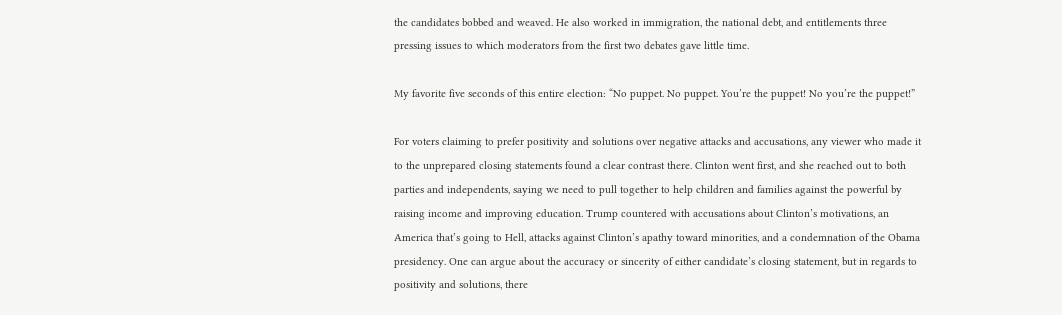the candidates bobbed and weaved. He also worked in immigration, the national debt, and entitlements three pressing issues to which moderators from the first two debates gave little time.

My favorite five seconds of this entire election: “No puppet. No puppet. You’re the puppet! No you’re the puppet!”

For voters claiming to prefer positivity and solutions over negative attacks and accusations, any viewer who made it to the unprepared closing statements found a clear contrast there. Clinton went first, and she reached out to both parties and independents, saying we need to pull together to help children and families against the powerful by raising income and improving education. Trump countered with accusations about Clinton’s motivations, an America that’s going to Hell, attacks against Clinton’s apathy toward minorities, and a condemnation of the Obama presidency. One can argue about the accuracy or sincerity of either candidate’s closing statement, but in regards to positivity and solutions, there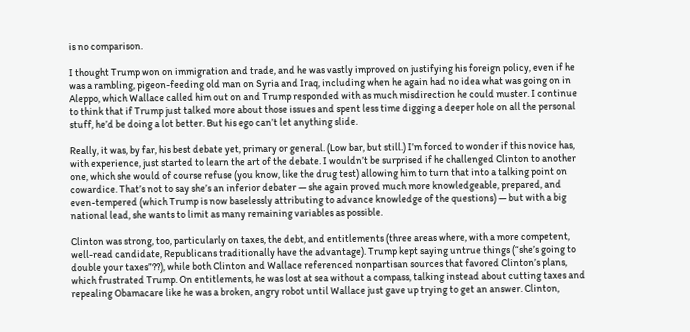is no comparison.

I thought Trump won on immigration and trade, and he was vastly improved on justifying his foreign policy, even if he was a rambling, pigeon-feeding old man on Syria and Iraq, including when he again had no idea what was going on in Aleppo, which Wallace called him out on and Trump responded with as much misdirection he could muster. I continue to think that if Trump just talked more about those issues and spent less time digging a deeper hole on all the personal stuff, he’d be doing a lot better. But his ego can’t let anything slide.

Really, it was, by far, his best debate yet, primary or general. (Low bar, but still.) I’m forced to wonder if this novice has, with experience, just started to learn the art of the debate. I wouldn’t be surprised if he challenged Clinton to another one, which she would of course refuse (you know, like the drug test) allowing him to turn that into a talking point on cowardice. That’s not to say she’s an inferior debater — she again proved much more knowledgeable, prepared, and even-tempered (which Trump is now baselessly attributing to advance knowledge of the questions) — but with a big national lead, she wants to limit as many remaining variables as possible.

Clinton was strong, too, particularly on taxes, the debt, and entitlements (three areas where, with a more competent, well-read candidate, Republicans traditionally have the advantage). Trump kept saying untrue things (“she’s going to double your taxes”??), while both Clinton and Wallace referenced nonpartisan sources that favored Clinton’s plans, which frustrated Trump. On entitlements, he was lost at sea without a compass, talking instead about cutting taxes and repealing Obamacare like he was a broken, angry robot until Wallace just gave up trying to get an answer. Clinton,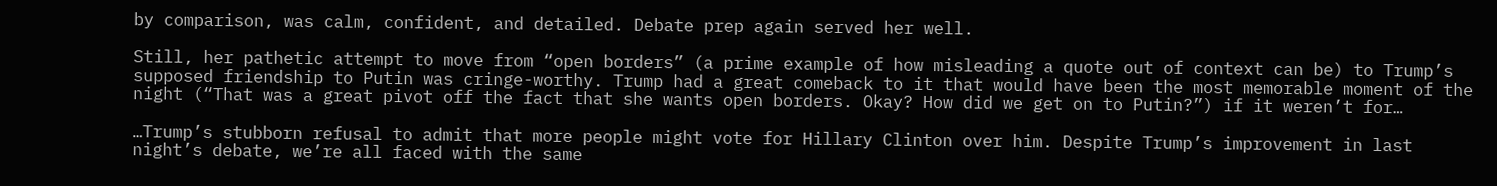by comparison, was calm, confident, and detailed. Debate prep again served her well.

Still, her pathetic attempt to move from “open borders” (a prime example of how misleading a quote out of context can be) to Trump’s supposed friendship to Putin was cringe-worthy. Trump had a great comeback to it that would have been the most memorable moment of the night (“That was a great pivot off the fact that she wants open borders. Okay? How did we get on to Putin?”) if it weren’t for…

…Trump’s stubborn refusal to admit that more people might vote for Hillary Clinton over him. Despite Trump’s improvement in last night’s debate, we’re all faced with the same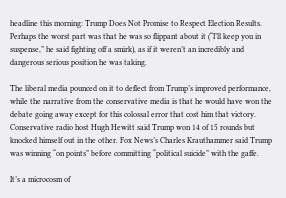headline this morning: Trump Does Not Promise to Respect Election Results. Perhaps the worst part was that he was so flippant about it (“I’ll keep you in suspense,” he said fighting off a smirk), as if it weren’t an incredibly and dangerous serious position he was taking.

The liberal media pounced on it to deflect from Trump’s improved performance, while the narrative from the conservative media is that he would have won the debate going away except for this colossal error that cost him that victory. Conservative radio host Hugh Hewitt said Trump won 14 of 15 rounds but knocked himself out in the other. Fox News’s Charles Krauthammer said Trump was winning “on points” before committing “political suicide” with the gaffe.

It’s a microcosm of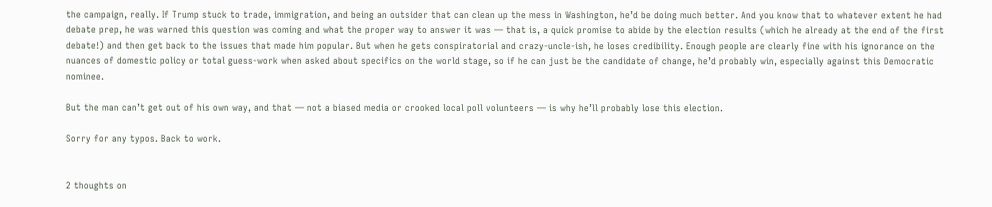the campaign, really. If Trump stuck to trade, immigration, and being an outsider that can clean up the mess in Washington, he’d be doing much better. And you know that to whatever extent he had debate prep, he was warned this question was coming and what the proper way to answer it was — that is, a quick promise to abide by the election results (which he already at the end of the first debate!) and then get back to the issues that made him popular. But when he gets conspiratorial and crazy-uncle-ish, he loses credibility. Enough people are clearly fine with his ignorance on the nuances of domestic policy or total guess-work when asked about specifics on the world stage, so if he can just be the candidate of change, he’d probably win, especially against this Democratic nominee.

But the man can’t get out of his own way, and that — not a biased media or crooked local poll volunteers — is why he’ll probably lose this election.

Sorry for any typos. Back to work.


2 thoughts on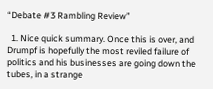“Debate #3 Rambling Review”

  1. Nice quick summary. Once this is over, and Drumpf is hopefully the most reviled failure of politics and his businesses are going down the tubes, in a strange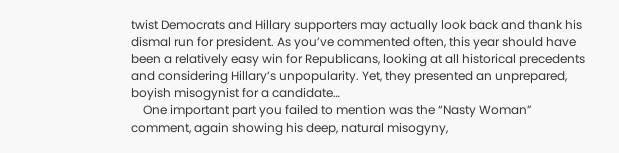twist Democrats and Hillary supporters may actually look back and thank his dismal run for president. As you’ve commented often, this year should have been a relatively easy win for Republicans, looking at all historical precedents and considering Hillary’s unpopularity. Yet, they presented an unprepared, boyish misogynist for a candidate…
    One important part you failed to mention was the “Nasty Woman” comment, again showing his deep, natural misogyny,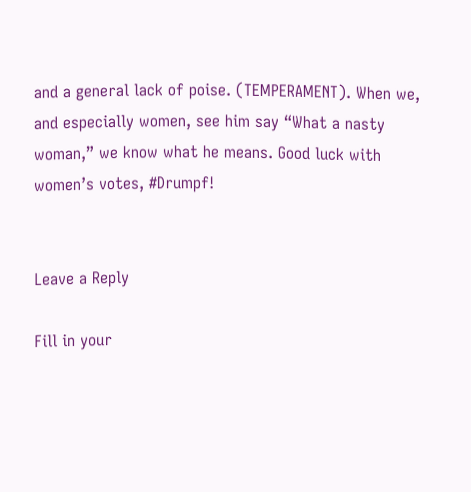and a general lack of poise. (TEMPERAMENT). When we, and especially women, see him say “What a nasty woman,” we know what he means. Good luck with women’s votes, #Drumpf!


Leave a Reply

Fill in your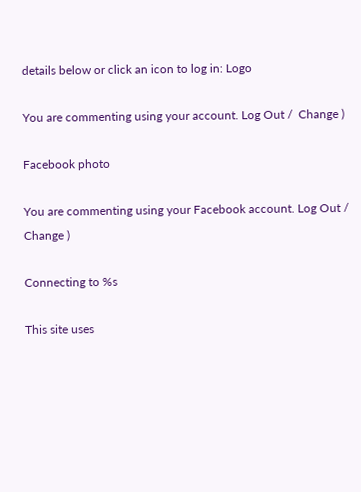details below or click an icon to log in: Logo

You are commenting using your account. Log Out /  Change )

Facebook photo

You are commenting using your Facebook account. Log Out /  Change )

Connecting to %s

This site uses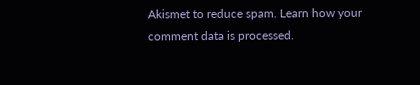Akismet to reduce spam. Learn how your comment data is processed.